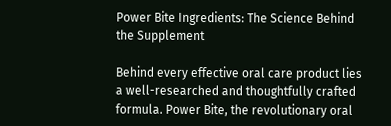Power Bite Ingredients: The Science Behind the Supplement

Behind every effective oral care product lies a well-researched and thoughtfully crafted formula. Power Bite, the revolutionary oral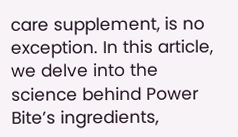care supplement, is no exception. In this article, we delve into the science behind Power Bite’s ingredients,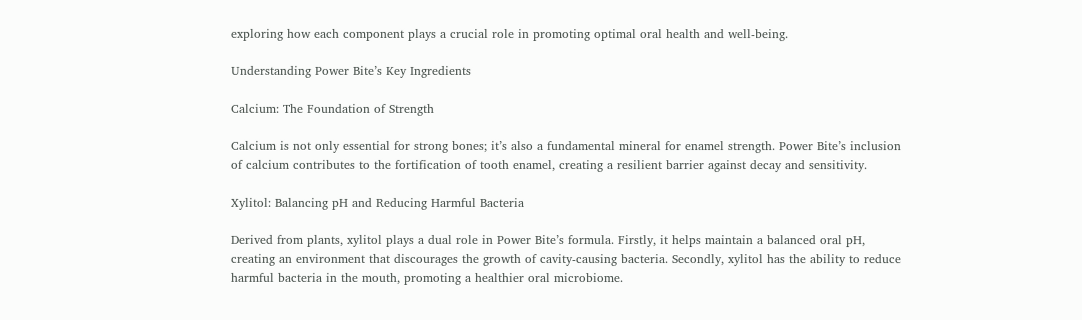exploring how each component plays a crucial role in promoting optimal oral health and well-being.

Understanding Power Bite’s Key Ingredients

Calcium: The Foundation of Strength

Calcium is not only essential for strong bones; it’s also a fundamental mineral for enamel strength. Power Bite’s inclusion of calcium contributes to the fortification of tooth enamel, creating a resilient barrier against decay and sensitivity.

Xylitol: Balancing pH and Reducing Harmful Bacteria

Derived from plants, xylitol plays a dual role in Power Bite’s formula. Firstly, it helps maintain a balanced oral pH, creating an environment that discourages the growth of cavity-causing bacteria. Secondly, xylitol has the ability to reduce harmful bacteria in the mouth, promoting a healthier oral microbiome.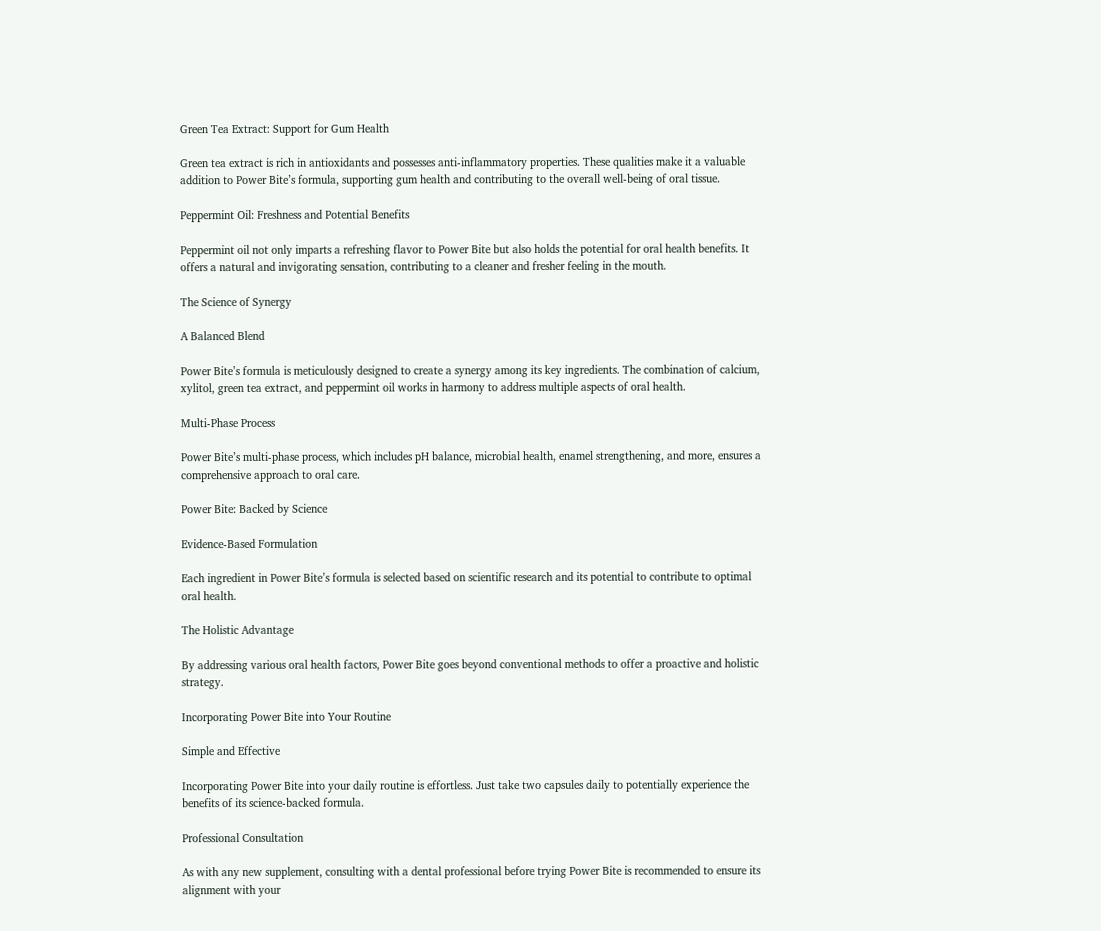Green Tea Extract: Support for Gum Health

Green tea extract is rich in antioxidants and possesses anti-inflammatory properties. These qualities make it a valuable addition to Power Bite’s formula, supporting gum health and contributing to the overall well-being of oral tissue.

Peppermint Oil: Freshness and Potential Benefits

Peppermint oil not only imparts a refreshing flavor to Power Bite but also holds the potential for oral health benefits. It offers a natural and invigorating sensation, contributing to a cleaner and fresher feeling in the mouth.

The Science of Synergy

A Balanced Blend

Power Bite’s formula is meticulously designed to create a synergy among its key ingredients. The combination of calcium, xylitol, green tea extract, and peppermint oil works in harmony to address multiple aspects of oral health.

Multi-Phase Process

Power Bite’s multi-phase process, which includes pH balance, microbial health, enamel strengthening, and more, ensures a comprehensive approach to oral care.

Power Bite: Backed by Science

Evidence-Based Formulation

Each ingredient in Power Bite’s formula is selected based on scientific research and its potential to contribute to optimal oral health.

The Holistic Advantage

By addressing various oral health factors, Power Bite goes beyond conventional methods to offer a proactive and holistic strategy.

Incorporating Power Bite into Your Routine

Simple and Effective

Incorporating Power Bite into your daily routine is effortless. Just take two capsules daily to potentially experience the benefits of its science-backed formula.

Professional Consultation

As with any new supplement, consulting with a dental professional before trying Power Bite is recommended to ensure its alignment with your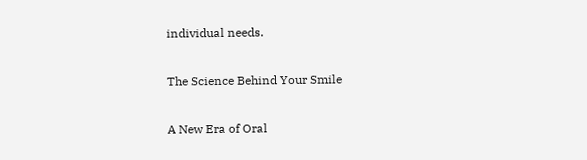individual needs.

The Science Behind Your Smile

A New Era of Oral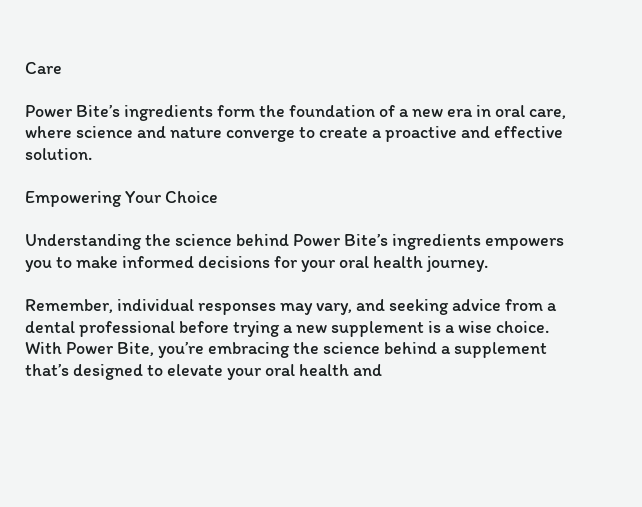Care

Power Bite’s ingredients form the foundation of a new era in oral care, where science and nature converge to create a proactive and effective solution.

Empowering Your Choice

Understanding the science behind Power Bite’s ingredients empowers you to make informed decisions for your oral health journey.

Remember, individual responses may vary, and seeking advice from a dental professional before trying a new supplement is a wise choice. With Power Bite, you’re embracing the science behind a supplement that’s designed to elevate your oral health and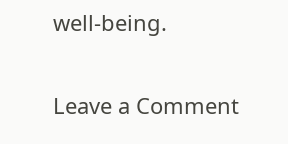well-being.

Leave a Comment